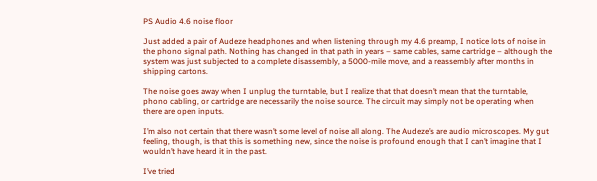PS Audio 4.6 noise floor

Just added a pair of Audeze headphones and when listening through my 4.6 preamp, I notice lots of noise in the phono signal path. Nothing has changed in that path in years – same cables, same cartridge – although the system was just subjected to a complete disassembly, a 5000-mile move, and a reassembly after months in shipping cartons.

The noise goes away when I unplug the turntable, but I realize that that doesn’t mean that the turntable, phono cabling, or cartridge are necessarily the noise source. The circuit may simply not be operating when there are open inputs.

I’m also not certain that there wasn’t some level of noise all along. The Audeze’s are audio microscopes. My gut feeling, though, is that this is something new, since the noise is profound enough that I can’t imagine that I wouldn’t have heard it in the past.

I’ve tried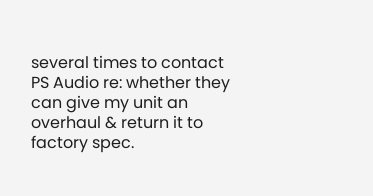several times to contact PS Audio re: whether they can give my unit an overhaul & return it to factory spec.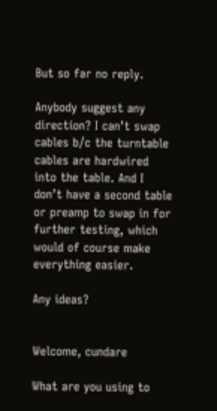But so far no reply.

Anybody suggest any direction? I can’t swap cables b/c the turntable cables are hardwired into the table. And I don’t have a second table or preamp to swap in for further testing, which would of course make everything easier.

Any ideas?


Welcome, cundare

What are you using to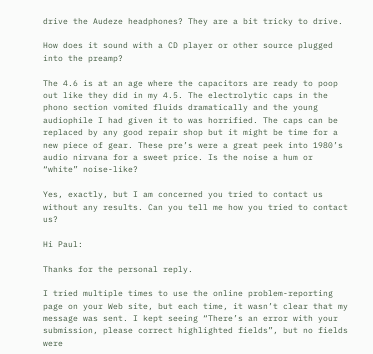drive the Audeze headphones? They are a bit tricky to drive.

How does it sound with a CD player or other source plugged into the preamp?

The 4.6 is at an age where the capacitors are ready to poop out like they did in my 4.5. The electrolytic caps in the phono section vomited fluids dramatically and the young audiophile I had given it to was horrified. The caps can be replaced by any good repair shop but it might be time for a new piece of gear. These pre’s were a great peek into 1980’s audio nirvana for a sweet price. Is the noise a hum or “white” noise-like?

Yes, exactly, but I am concerned you tried to contact us without any results. Can you tell me how you tried to contact us?

Hi Paul:

Thanks for the personal reply.

I tried multiple times to use the online problem-reporting page on your Web site, but each time, it wasn’t clear that my message was sent. I kept seeing “There’s an error with your submission, please correct highlighted fields”, but no fields were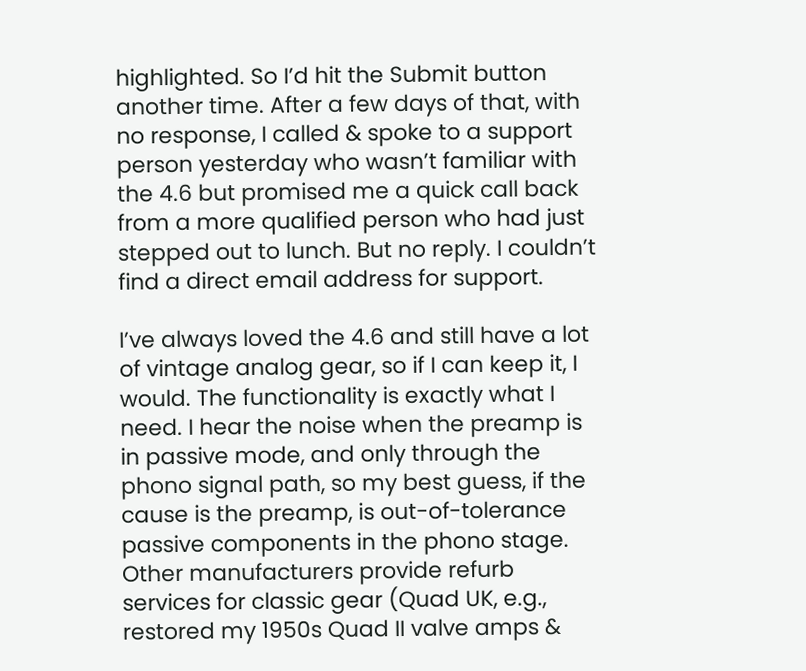highlighted. So I’d hit the Submit button another time. After a few days of that, with no response, I called & spoke to a support person yesterday who wasn’t familiar with the 4.6 but promised me a quick call back from a more qualified person who had just stepped out to lunch. But no reply. I couldn’t find a direct email address for support.

I’ve always loved the 4.6 and still have a lot of vintage analog gear, so if I can keep it, I would. The functionality is exactly what I need. I hear the noise when the preamp is in passive mode, and only through the phono signal path, so my best guess, if the cause is the preamp, is out-of-tolerance passive components in the phono stage. Other manufacturers provide refurb services for classic gear (Quad UK, e.g., restored my 1950s Quad II valve amps &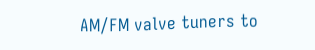AM/FM valve tuners to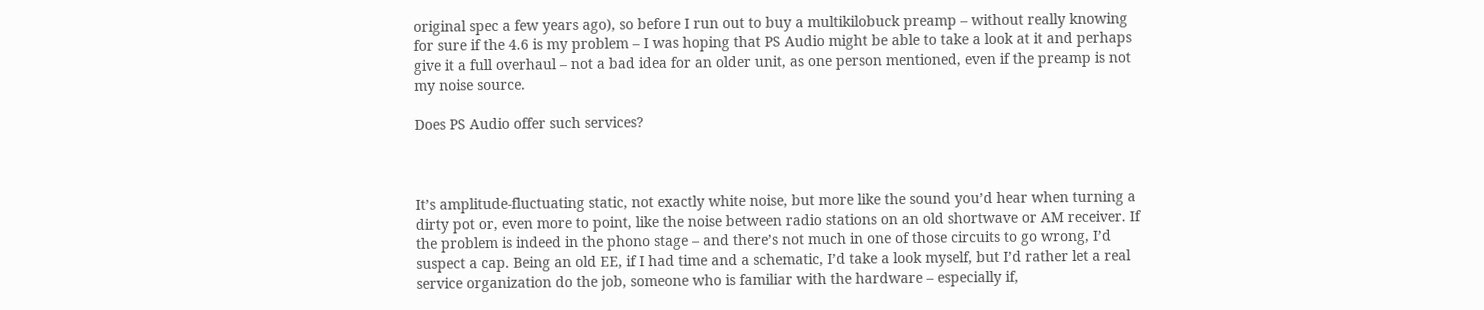original spec a few years ago), so before I run out to buy a multikilobuck preamp – without really knowing for sure if the 4.6 is my problem – I was hoping that PS Audio might be able to take a look at it and perhaps give it a full overhaul – not a bad idea for an older unit, as one person mentioned, even if the preamp is not my noise source.

Does PS Audio offer such services?



It’s amplitude-fluctuating static, not exactly white noise, but more like the sound you’d hear when turning a dirty pot or, even more to point, like the noise between radio stations on an old shortwave or AM receiver. If the problem is indeed in the phono stage – and there’s not much in one of those circuits to go wrong, I’d suspect a cap. Being an old EE, if I had time and a schematic, I’d take a look myself, but I’d rather let a real service organization do the job, someone who is familiar with the hardware – especially if,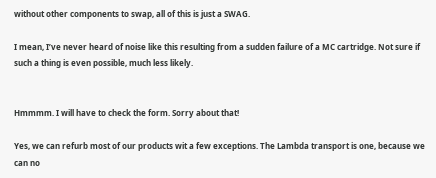without other components to swap, all of this is just a SWAG.

I mean, I’ve never heard of noise like this resulting from a sudden failure of a MC cartridge. Not sure if such a thing is even possible, much less likely.


Hmmmm. I will have to check the form. Sorry about that!

Yes, we can refurb most of our products wit a few exceptions. The Lambda transport is one, because we can no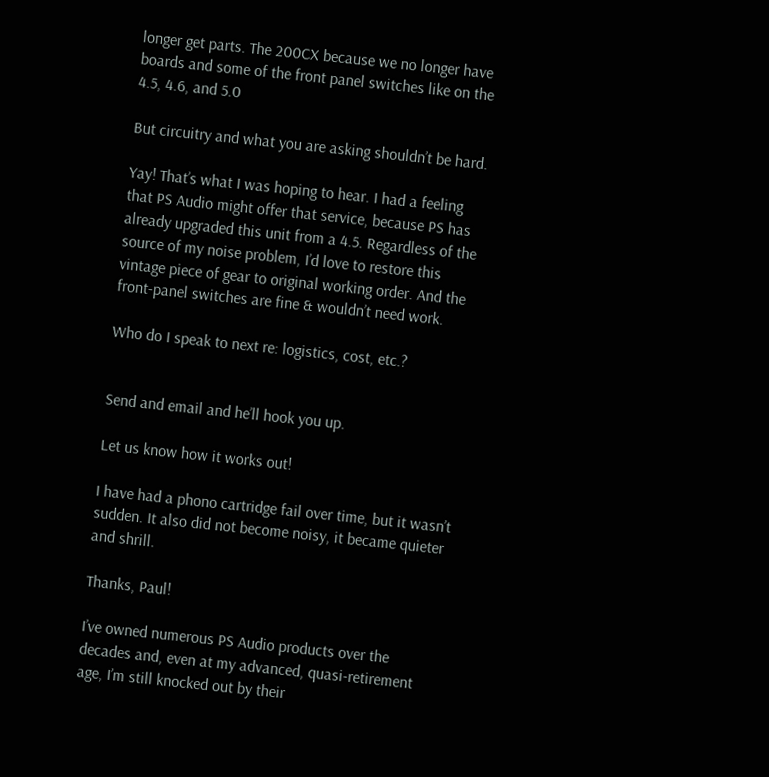longer get parts. The 200CX because we no longer have boards and some of the front panel switches like on the 4.5, 4.6, and 5.0

But circuitry and what you are asking shouldn’t be hard.

Yay! That’s what I was hoping to hear. I had a feeling that PS Audio might offer that service, because PS has already upgraded this unit from a 4.5. Regardless of the source of my noise problem, I’d love to restore this vintage piece of gear to original working order. And the front-panel switches are fine & wouldn’t need work.

Who do I speak to next re: logistics, cost, etc.?


Send and email and he’ll hook you up.

Let us know how it works out!

I have had a phono cartridge fail over time, but it wasn’t sudden. It also did not become noisy, it became quieter and shrill.

Thanks, Paul!

I’ve owned numerous PS Audio products over the decades and, even at my advanced, quasi-retirement age, I’m still knocked out by their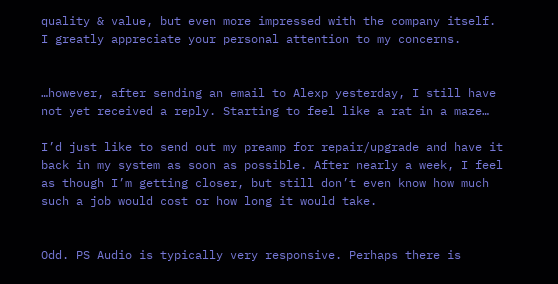quality & value, but even more impressed with the company itself. I greatly appreciate your personal attention to my concerns.


…however, after sending an email to Alexp yesterday, I still have not yet received a reply. Starting to feel like a rat in a maze…

I’d just like to send out my preamp for repair/upgrade and have it back in my system as soon as possible. After nearly a week, I feel as though I’m getting closer, but still don’t even know how much such a job would cost or how long it would take.


Odd. PS Audio is typically very responsive. Perhaps there is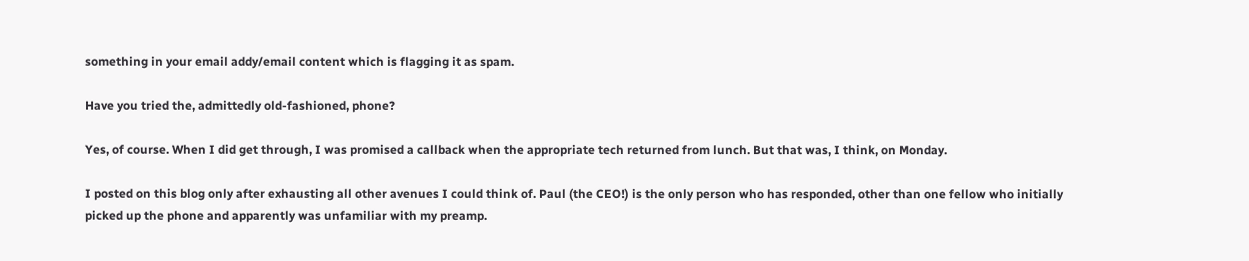something in your email addy/email content which is flagging it as spam.

Have you tried the, admittedly old-fashioned, phone?

Yes, of course. When I did get through, I was promised a callback when the appropriate tech returned from lunch. But that was, I think, on Monday.

I posted on this blog only after exhausting all other avenues I could think of. Paul (the CEO!) is the only person who has responded, other than one fellow who initially picked up the phone and apparently was unfamiliar with my preamp.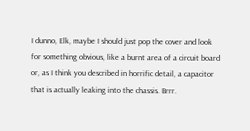I dunno, Elk, maybe I should just pop the cover and look for something obvious, like a burnt area of a circuit board or, as I think you described in horrific detail, a capacitor that is actually leaking into the chassis. Brrr.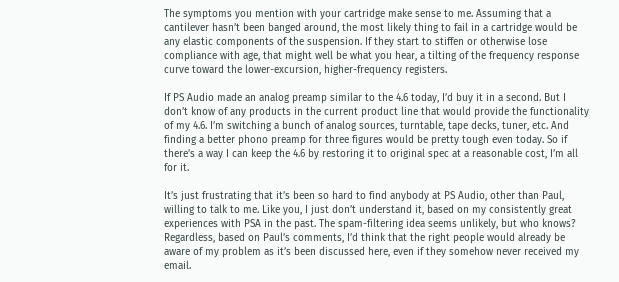The symptoms you mention with your cartridge make sense to me. Assuming that a cantilever hasn’t been banged around, the most likely thing to fail in a cartridge would be any elastic components of the suspension. If they start to stiffen or otherwise lose compliance with age, that might well be what you hear, a tilting of the frequency response curve toward the lower-excursion, higher-frequency registers.

If PS Audio made an analog preamp similar to the 4.6 today, I’d buy it in a second. But I don’t know of any products in the current product line that would provide the functionality of my 4.6. I’m switching a bunch of analog sources, turntable, tape decks, tuner, etc. And finding a better phono preamp for three figures would be pretty tough even today. So if there’s a way I can keep the 4.6 by restoring it to original spec at a reasonable cost, I’m all for it.

It’s just frustrating that it’s been so hard to find anybody at PS Audio, other than Paul, willing to talk to me. Like you, I just don’t understand it, based on my consistently great experiences with PSA in the past. The spam-filtering idea seems unlikely, but who knows? Regardless, based on Paul’s comments, I’d think that the right people would already be aware of my problem as it’s been discussed here, even if they somehow never received my email.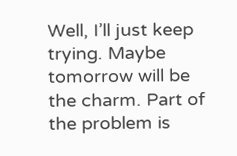Well, I’ll just keep trying. Maybe tomorrow will be the charm. Part of the problem is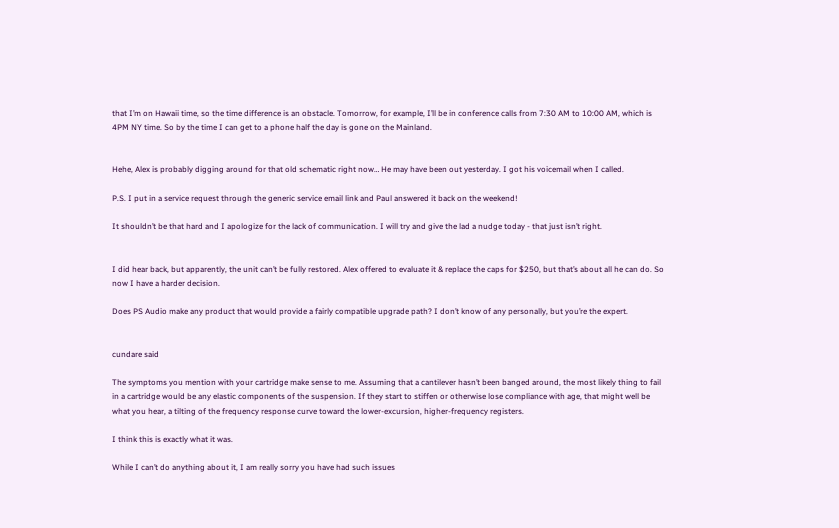that I’m on Hawaii time, so the time difference is an obstacle. Tomorrow, for example, I’ll be in conference calls from 7:30 AM to 10:00 AM, which is 4PM NY time. So by the time I can get to a phone half the day is gone on the Mainland.


Hehe, Alex is probably digging around for that old schematic right now… He may have been out yesterday. I got his voicemail when I called.

P.S. I put in a service request through the generic service email link and Paul answered it back on the weekend!

It shouldn’t be that hard and I apologize for the lack of communication. I will try and give the lad a nudge today - that just isn’t right.


I did hear back, but apparently, the unit can’t be fully restored. Alex offered to evaluate it & replace the caps for $250, but that’s about all he can do. So now I have a harder decision.

Does PS Audio make any product that would provide a fairly compatible upgrade path? I don’t know of any personally, but you’re the expert.


cundare said

The symptoms you mention with your cartridge make sense to me. Assuming that a cantilever hasn’t been banged around, the most likely thing to fail in a cartridge would be any elastic components of the suspension. If they start to stiffen or otherwise lose compliance with age, that might well be what you hear, a tilting of the frequency response curve toward the lower-excursion, higher-frequency registers.

I think this is exactly what it was.

While I can’t do anything about it, I am really sorry you have had such issues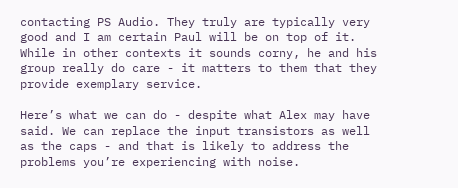contacting PS Audio. They truly are typically very good and I am certain Paul will be on top of it. While in other contexts it sounds corny, he and his group really do care - it matters to them that they provide exemplary service.

Here’s what we can do - despite what Alex may have said. We can replace the input transistors as well as the caps - and that is likely to address the problems you’re experiencing with noise.